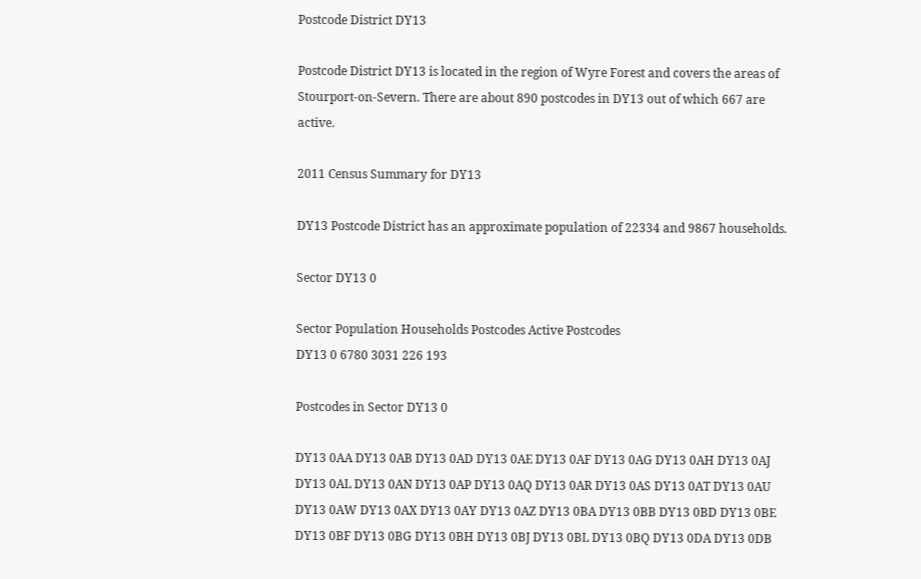Postcode District DY13

Postcode District DY13 is located in the region of Wyre Forest and covers the areas of Stourport-on-Severn. There are about 890 postcodes in DY13 out of which 667 are active.

2011 Census Summary for DY13

DY13 Postcode District has an approximate population of 22334 and 9867 households.

Sector DY13 0

Sector Population Households Postcodes Active Postcodes
DY13 0 6780 3031 226 193

Postcodes in Sector DY13 0

DY13 0AA DY13 0AB DY13 0AD DY13 0AE DY13 0AF DY13 0AG DY13 0AH DY13 0AJ
DY13 0AL DY13 0AN DY13 0AP DY13 0AQ DY13 0AR DY13 0AS DY13 0AT DY13 0AU
DY13 0AW DY13 0AX DY13 0AY DY13 0AZ DY13 0BA DY13 0BB DY13 0BD DY13 0BE
DY13 0BF DY13 0BG DY13 0BH DY13 0BJ DY13 0BL DY13 0BQ DY13 0DA DY13 0DB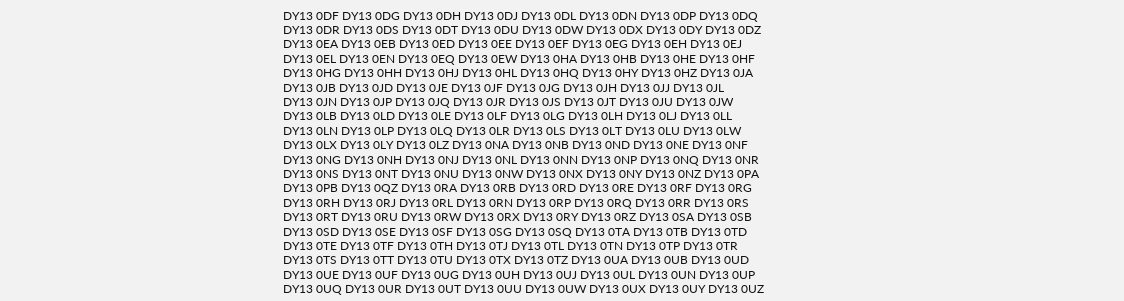DY13 0DF DY13 0DG DY13 0DH DY13 0DJ DY13 0DL DY13 0DN DY13 0DP DY13 0DQ
DY13 0DR DY13 0DS DY13 0DT DY13 0DU DY13 0DW DY13 0DX DY13 0DY DY13 0DZ
DY13 0EA DY13 0EB DY13 0ED DY13 0EE DY13 0EF DY13 0EG DY13 0EH DY13 0EJ
DY13 0EL DY13 0EN DY13 0EQ DY13 0EW DY13 0HA DY13 0HB DY13 0HE DY13 0HF
DY13 0HG DY13 0HH DY13 0HJ DY13 0HL DY13 0HQ DY13 0HY DY13 0HZ DY13 0JA
DY13 0JB DY13 0JD DY13 0JE DY13 0JF DY13 0JG DY13 0JH DY13 0JJ DY13 0JL
DY13 0JN DY13 0JP DY13 0JQ DY13 0JR DY13 0JS DY13 0JT DY13 0JU DY13 0JW
DY13 0LB DY13 0LD DY13 0LE DY13 0LF DY13 0LG DY13 0LH DY13 0LJ DY13 0LL
DY13 0LN DY13 0LP DY13 0LQ DY13 0LR DY13 0LS DY13 0LT DY13 0LU DY13 0LW
DY13 0LX DY13 0LY DY13 0LZ DY13 0NA DY13 0NB DY13 0ND DY13 0NE DY13 0NF
DY13 0NG DY13 0NH DY13 0NJ DY13 0NL DY13 0NN DY13 0NP DY13 0NQ DY13 0NR
DY13 0NS DY13 0NT DY13 0NU DY13 0NW DY13 0NX DY13 0NY DY13 0NZ DY13 0PA
DY13 0PB DY13 0QZ DY13 0RA DY13 0RB DY13 0RD DY13 0RE DY13 0RF DY13 0RG
DY13 0RH DY13 0RJ DY13 0RL DY13 0RN DY13 0RP DY13 0RQ DY13 0RR DY13 0RS
DY13 0RT DY13 0RU DY13 0RW DY13 0RX DY13 0RY DY13 0RZ DY13 0SA DY13 0SB
DY13 0SD DY13 0SE DY13 0SF DY13 0SG DY13 0SQ DY13 0TA DY13 0TB DY13 0TD
DY13 0TE DY13 0TF DY13 0TH DY13 0TJ DY13 0TL DY13 0TN DY13 0TP DY13 0TR
DY13 0TS DY13 0TT DY13 0TU DY13 0TX DY13 0TZ DY13 0UA DY13 0UB DY13 0UD
DY13 0UE DY13 0UF DY13 0UG DY13 0UH DY13 0UJ DY13 0UL DY13 0UN DY13 0UP
DY13 0UQ DY13 0UR DY13 0UT DY13 0UU DY13 0UW DY13 0UX DY13 0UY DY13 0UZ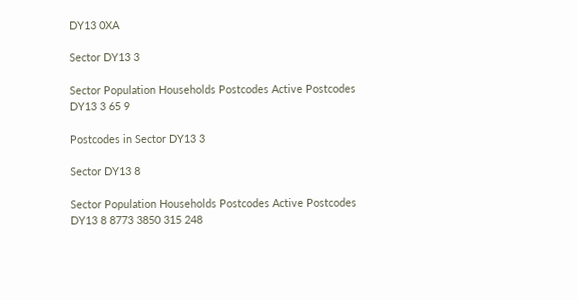DY13 0XA

Sector DY13 3

Sector Population Households Postcodes Active Postcodes
DY13 3 65 9

Postcodes in Sector DY13 3

Sector DY13 8

Sector Population Households Postcodes Active Postcodes
DY13 8 8773 3850 315 248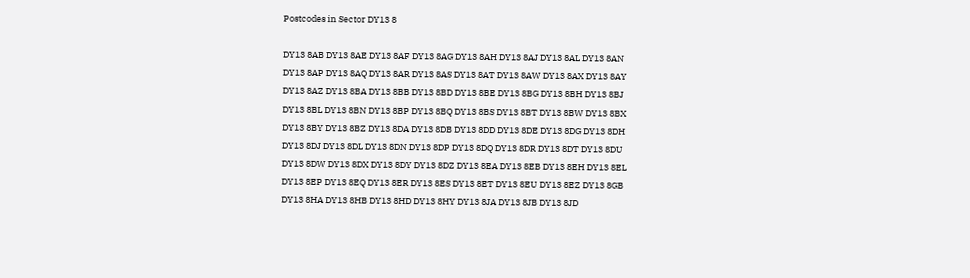Postcodes in Sector DY13 8

DY13 8AB DY13 8AE DY13 8AF DY13 8AG DY13 8AH DY13 8AJ DY13 8AL DY13 8AN
DY13 8AP DY13 8AQ DY13 8AR DY13 8AS DY13 8AT DY13 8AW DY13 8AX DY13 8AY
DY13 8AZ DY13 8BA DY13 8BB DY13 8BD DY13 8BE DY13 8BG DY13 8BH DY13 8BJ
DY13 8BL DY13 8BN DY13 8BP DY13 8BQ DY13 8BS DY13 8BT DY13 8BW DY13 8BX
DY13 8BY DY13 8BZ DY13 8DA DY13 8DB DY13 8DD DY13 8DE DY13 8DG DY13 8DH
DY13 8DJ DY13 8DL DY13 8DN DY13 8DP DY13 8DQ DY13 8DR DY13 8DT DY13 8DU
DY13 8DW DY13 8DX DY13 8DY DY13 8DZ DY13 8EA DY13 8EB DY13 8EH DY13 8EL
DY13 8EP DY13 8EQ DY13 8ER DY13 8ES DY13 8ET DY13 8EU DY13 8EZ DY13 8GB
DY13 8HA DY13 8HB DY13 8HD DY13 8HY DY13 8JA DY13 8JB DY13 8JD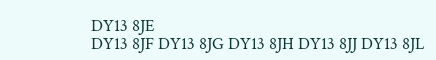DY13 8JE
DY13 8JF DY13 8JG DY13 8JH DY13 8JJ DY13 8JL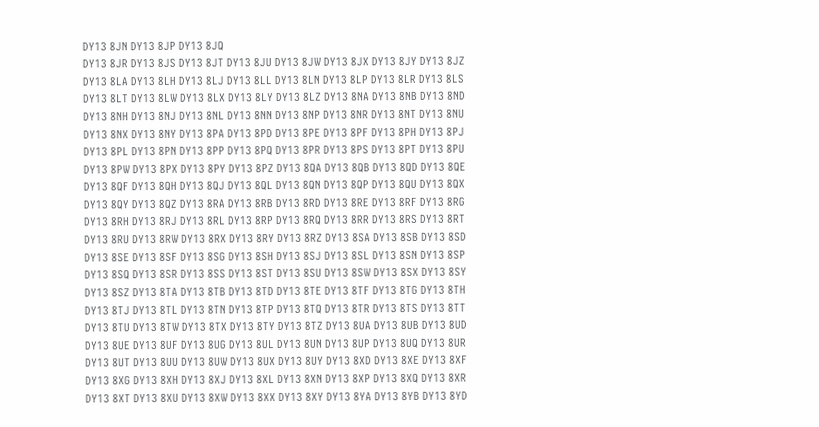DY13 8JN DY13 8JP DY13 8JQ
DY13 8JR DY13 8JS DY13 8JT DY13 8JU DY13 8JW DY13 8JX DY13 8JY DY13 8JZ
DY13 8LA DY13 8LH DY13 8LJ DY13 8LL DY13 8LN DY13 8LP DY13 8LR DY13 8LS
DY13 8LT DY13 8LW DY13 8LX DY13 8LY DY13 8LZ DY13 8NA DY13 8NB DY13 8ND
DY13 8NH DY13 8NJ DY13 8NL DY13 8NN DY13 8NP DY13 8NR DY13 8NT DY13 8NU
DY13 8NX DY13 8NY DY13 8PA DY13 8PD DY13 8PE DY13 8PF DY13 8PH DY13 8PJ
DY13 8PL DY13 8PN DY13 8PP DY13 8PQ DY13 8PR DY13 8PS DY13 8PT DY13 8PU
DY13 8PW DY13 8PX DY13 8PY DY13 8PZ DY13 8QA DY13 8QB DY13 8QD DY13 8QE
DY13 8QF DY13 8QH DY13 8QJ DY13 8QL DY13 8QN DY13 8QP DY13 8QU DY13 8QX
DY13 8QY DY13 8QZ DY13 8RA DY13 8RB DY13 8RD DY13 8RE DY13 8RF DY13 8RG
DY13 8RH DY13 8RJ DY13 8RL DY13 8RP DY13 8RQ DY13 8RR DY13 8RS DY13 8RT
DY13 8RU DY13 8RW DY13 8RX DY13 8RY DY13 8RZ DY13 8SA DY13 8SB DY13 8SD
DY13 8SE DY13 8SF DY13 8SG DY13 8SH DY13 8SJ DY13 8SL DY13 8SN DY13 8SP
DY13 8SQ DY13 8SR DY13 8SS DY13 8ST DY13 8SU DY13 8SW DY13 8SX DY13 8SY
DY13 8SZ DY13 8TA DY13 8TB DY13 8TD DY13 8TE DY13 8TF DY13 8TG DY13 8TH
DY13 8TJ DY13 8TL DY13 8TN DY13 8TP DY13 8TQ DY13 8TR DY13 8TS DY13 8TT
DY13 8TU DY13 8TW DY13 8TX DY13 8TY DY13 8TZ DY13 8UA DY13 8UB DY13 8UD
DY13 8UE DY13 8UF DY13 8UG DY13 8UL DY13 8UN DY13 8UP DY13 8UQ DY13 8UR
DY13 8UT DY13 8UU DY13 8UW DY13 8UX DY13 8UY DY13 8XD DY13 8XE DY13 8XF
DY13 8XG DY13 8XH DY13 8XJ DY13 8XL DY13 8XN DY13 8XP DY13 8XQ DY13 8XR
DY13 8XT DY13 8XU DY13 8XW DY13 8XX DY13 8XY DY13 8YA DY13 8YB DY13 8YD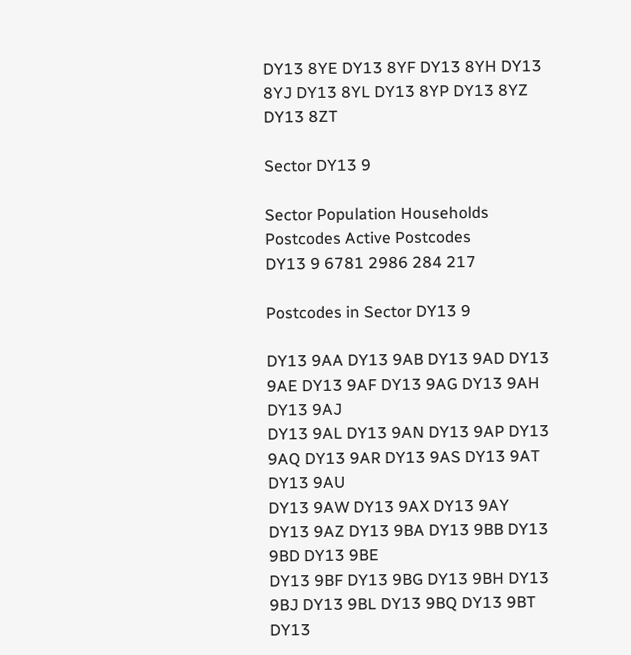DY13 8YE DY13 8YF DY13 8YH DY13 8YJ DY13 8YL DY13 8YP DY13 8YZ DY13 8ZT

Sector DY13 9

Sector Population Households Postcodes Active Postcodes
DY13 9 6781 2986 284 217

Postcodes in Sector DY13 9

DY13 9AA DY13 9AB DY13 9AD DY13 9AE DY13 9AF DY13 9AG DY13 9AH DY13 9AJ
DY13 9AL DY13 9AN DY13 9AP DY13 9AQ DY13 9AR DY13 9AS DY13 9AT DY13 9AU
DY13 9AW DY13 9AX DY13 9AY DY13 9AZ DY13 9BA DY13 9BB DY13 9BD DY13 9BE
DY13 9BF DY13 9BG DY13 9BH DY13 9BJ DY13 9BL DY13 9BQ DY13 9BT DY13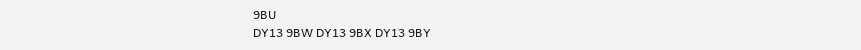9BU
DY13 9BW DY13 9BX DY13 9BY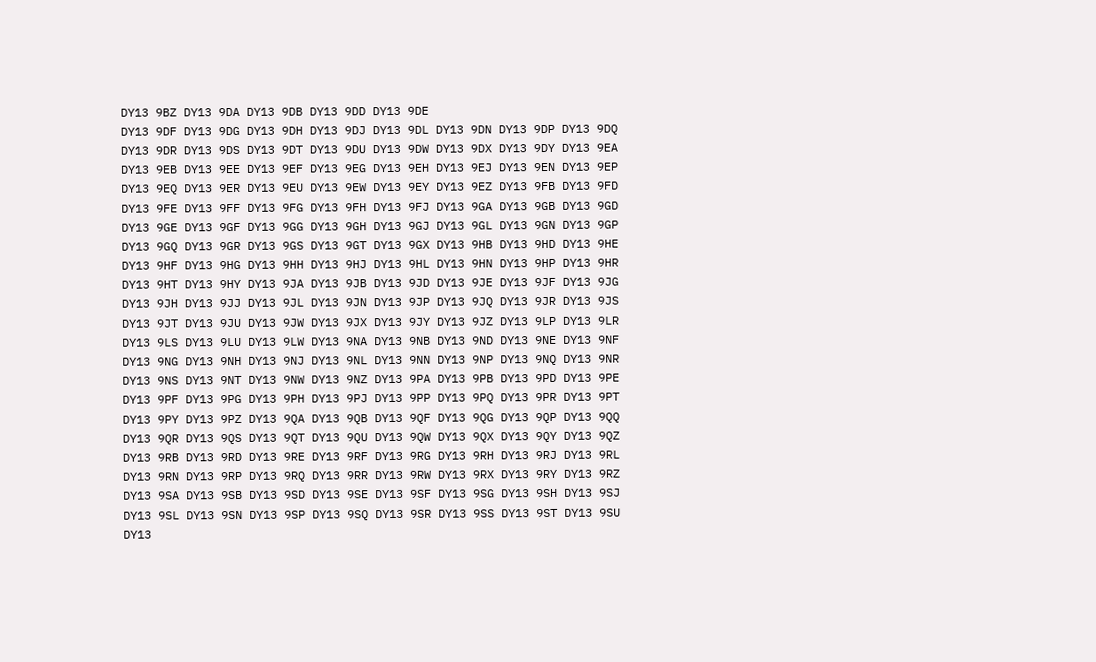DY13 9BZ DY13 9DA DY13 9DB DY13 9DD DY13 9DE
DY13 9DF DY13 9DG DY13 9DH DY13 9DJ DY13 9DL DY13 9DN DY13 9DP DY13 9DQ
DY13 9DR DY13 9DS DY13 9DT DY13 9DU DY13 9DW DY13 9DX DY13 9DY DY13 9EA
DY13 9EB DY13 9EE DY13 9EF DY13 9EG DY13 9EH DY13 9EJ DY13 9EN DY13 9EP
DY13 9EQ DY13 9ER DY13 9EU DY13 9EW DY13 9EY DY13 9EZ DY13 9FB DY13 9FD
DY13 9FE DY13 9FF DY13 9FG DY13 9FH DY13 9FJ DY13 9GA DY13 9GB DY13 9GD
DY13 9GE DY13 9GF DY13 9GG DY13 9GH DY13 9GJ DY13 9GL DY13 9GN DY13 9GP
DY13 9GQ DY13 9GR DY13 9GS DY13 9GT DY13 9GX DY13 9HB DY13 9HD DY13 9HE
DY13 9HF DY13 9HG DY13 9HH DY13 9HJ DY13 9HL DY13 9HN DY13 9HP DY13 9HR
DY13 9HT DY13 9HY DY13 9JA DY13 9JB DY13 9JD DY13 9JE DY13 9JF DY13 9JG
DY13 9JH DY13 9JJ DY13 9JL DY13 9JN DY13 9JP DY13 9JQ DY13 9JR DY13 9JS
DY13 9JT DY13 9JU DY13 9JW DY13 9JX DY13 9JY DY13 9JZ DY13 9LP DY13 9LR
DY13 9LS DY13 9LU DY13 9LW DY13 9NA DY13 9NB DY13 9ND DY13 9NE DY13 9NF
DY13 9NG DY13 9NH DY13 9NJ DY13 9NL DY13 9NN DY13 9NP DY13 9NQ DY13 9NR
DY13 9NS DY13 9NT DY13 9NW DY13 9NZ DY13 9PA DY13 9PB DY13 9PD DY13 9PE
DY13 9PF DY13 9PG DY13 9PH DY13 9PJ DY13 9PP DY13 9PQ DY13 9PR DY13 9PT
DY13 9PY DY13 9PZ DY13 9QA DY13 9QB DY13 9QF DY13 9QG DY13 9QP DY13 9QQ
DY13 9QR DY13 9QS DY13 9QT DY13 9QU DY13 9QW DY13 9QX DY13 9QY DY13 9QZ
DY13 9RB DY13 9RD DY13 9RE DY13 9RF DY13 9RG DY13 9RH DY13 9RJ DY13 9RL
DY13 9RN DY13 9RP DY13 9RQ DY13 9RR DY13 9RW DY13 9RX DY13 9RY DY13 9RZ
DY13 9SA DY13 9SB DY13 9SD DY13 9SE DY13 9SF DY13 9SG DY13 9SH DY13 9SJ
DY13 9SL DY13 9SN DY13 9SP DY13 9SQ DY13 9SR DY13 9SS DY13 9ST DY13 9SU
DY13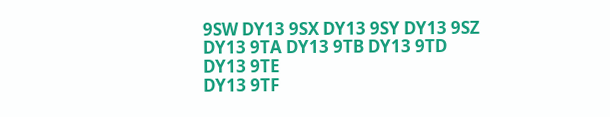9SW DY13 9SX DY13 9SY DY13 9SZ DY13 9TA DY13 9TB DY13 9TD DY13 9TE
DY13 9TF